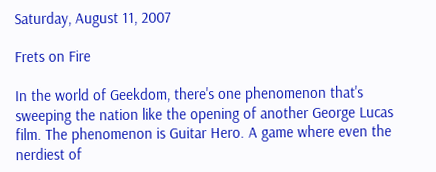Saturday, August 11, 2007

Frets on Fire

In the world of Geekdom, there's one phenomenon that's sweeping the nation like the opening of another George Lucas film. The phenomenon is Guitar Hero. A game where even the nerdiest of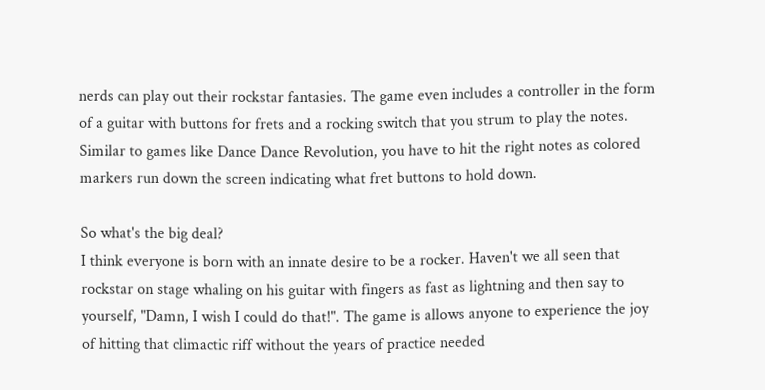nerds can play out their rockstar fantasies. The game even includes a controller in the form of a guitar with buttons for frets and a rocking switch that you strum to play the notes. Similar to games like Dance Dance Revolution, you have to hit the right notes as colored markers run down the screen indicating what fret buttons to hold down.

So what's the big deal?
I think everyone is born with an innate desire to be a rocker. Haven't we all seen that rockstar on stage whaling on his guitar with fingers as fast as lightning and then say to yourself, "Damn, I wish I could do that!". The game is allows anyone to experience the joy of hitting that climactic riff without the years of practice needed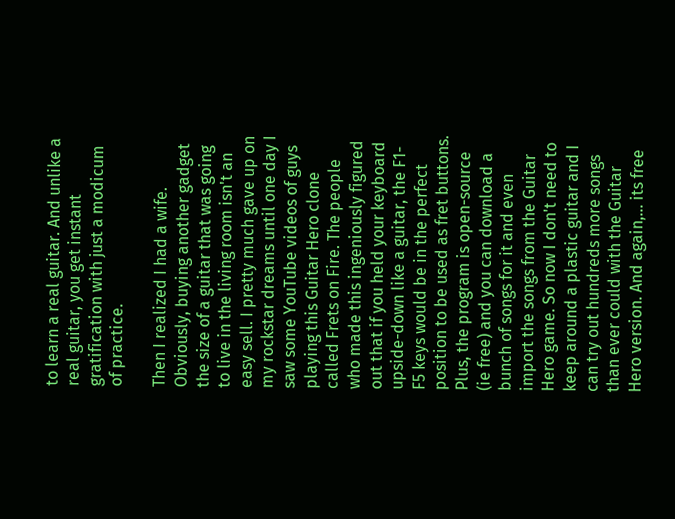to learn a real guitar. And unlike a real guitar, you get instant gratification with just a modicum of practice.

Then I realized I had a wife.
Obviously, buying another gadget the size of a guitar that was going to live in the living room isn't an easy sell. I pretty much gave up on my rockstar dreams until one day I saw some YouTube videos of guys playing this Guitar Hero clone called Frets on Fire. The people who made this ingeniously figured out that if you held your keyboard upside-down like a guitar, the F1-F5 keys would be in the perfect position to be used as fret buttons. Plus, the program is open-source (ie free) and you can download a bunch of songs for it and even import the songs from the Guitar Hero game. So now I don't need to keep around a plastic guitar and I can try out hundreds more songs than ever could with the Guitar Hero version. And again,... its free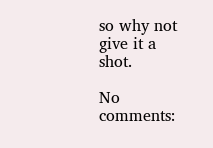so why not give it a shot.

No comments: